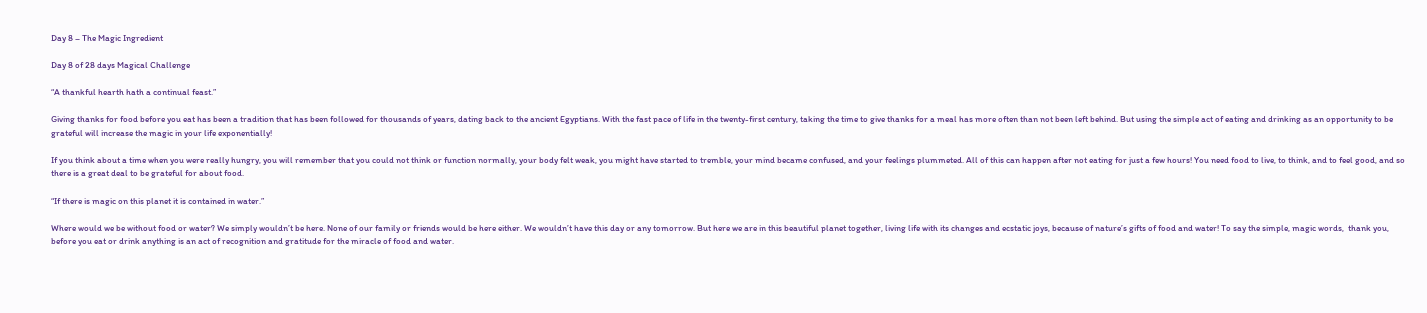Day 8 – The Magic Ingredient

Day 8 of 28 days Magical Challenge

“A thankful hearth hath a continual feast.”

Giving thanks for food before you eat has been a tradition that has been followed for thousands of years, dating back to the ancient Egyptians. With the fast pace of life in the twenty-first century, taking the time to give thanks for a meal has more often than not been left behind. But using the simple act of eating and drinking as an opportunity to be grateful will increase the magic in your life exponentially!

If you think about a time when you were really hungry, you will remember that you could not think or function normally, your body felt weak, you might have started to tremble, your mind became confused, and your feelings plummeted. All of this can happen after not eating for just a few hours! You need food to live, to think, and to feel good, and so there is a great deal to be grateful for about food.

“If there is magic on this planet it is contained in water.”

Where would we be without food or water? We simply wouldn’t be here. None of our family or friends would be here either. We wouldn’t have this day or any tomorrow. But here we are in this beautiful planet together, living life with its changes and ecstatic joys, because of nature’s gifts of food and water! To say the simple, magic words,  thank you, before you eat or drink anything is an act of recognition and gratitude for the miracle of food and water.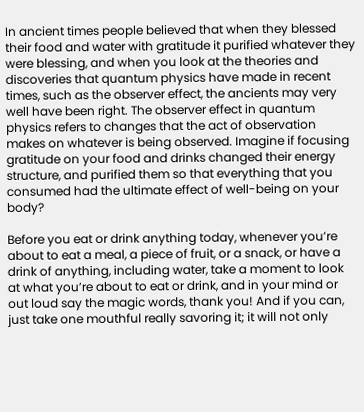In ancient times people believed that when they blessed their food and water with gratitude it purified whatever they were blessing, and when you look at the theories and discoveries that quantum physics have made in recent times, such as the observer effect, the ancients may very well have been right. The observer effect in quantum physics refers to changes that the act of observation makes on whatever is being observed. Imagine if focusing gratitude on your food and drinks changed their energy structure, and purified them so that everything that you consumed had the ultimate effect of well-being on your body?

Before you eat or drink anything today, whenever you’re about to eat a meal, a piece of fruit, or a snack, or have a drink of anything, including water, take a moment to look at what you’re about to eat or drink, and in your mind or out loud say the magic words, thank you! And if you can, just take one mouthful really savoring it; it will not only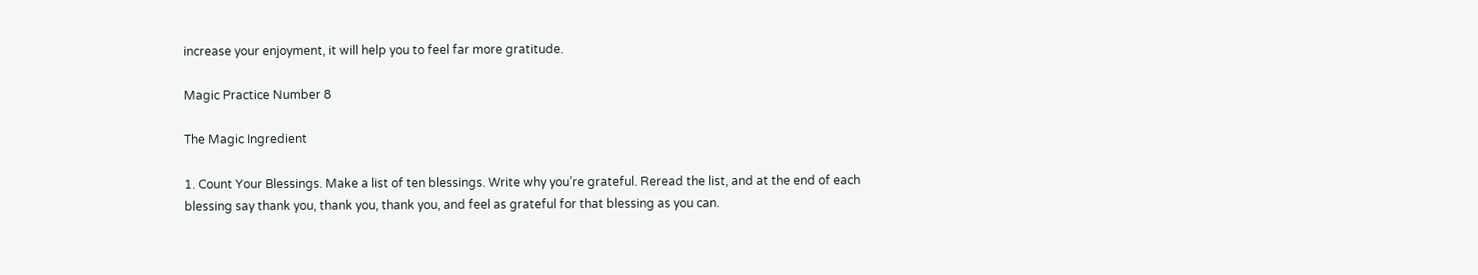increase your enjoyment, it will help you to feel far more gratitude.

Magic Practice Number 8

The Magic Ingredient

1. Count Your Blessings. Make a list of ten blessings. Write why you’re grateful. Reread the list, and at the end of each blessing say thank you, thank you, thank you, and feel as grateful for that blessing as you can.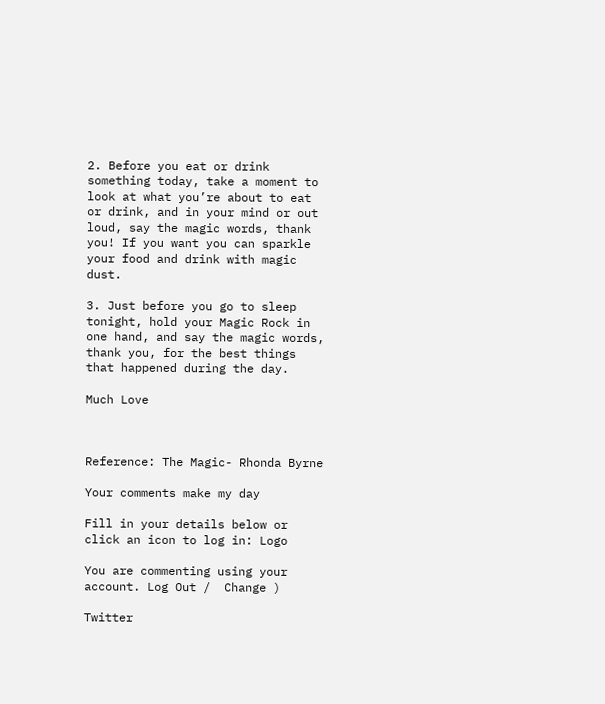2. Before you eat or drink something today, take a moment to look at what you’re about to eat or drink, and in your mind or out loud, say the magic words, thank you! If you want you can sparkle your food and drink with magic dust.

3. Just before you go to sleep tonight, hold your Magic Rock in one hand, and say the magic words, thank you, for the best things that happened during the day.

Much Love



Reference: The Magic- Rhonda Byrne

Your comments make my day

Fill in your details below or click an icon to log in: Logo

You are commenting using your account. Log Out /  Change )

Twitter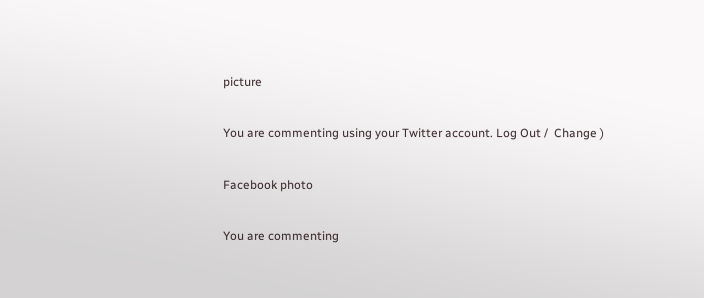picture

You are commenting using your Twitter account. Log Out /  Change )

Facebook photo

You are commenting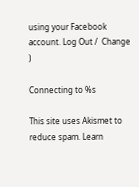using your Facebook account. Log Out /  Change )

Connecting to %s

This site uses Akismet to reduce spam. Learn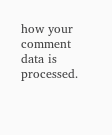how your comment data is processed.